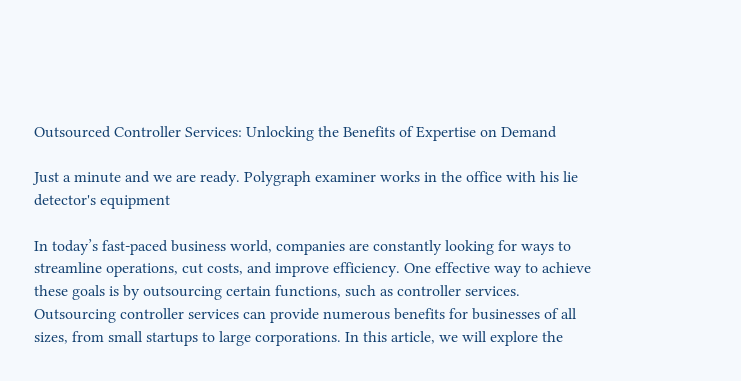Outsourced Controller Services: Unlocking the Benefits of Expertise on Demand

Just a minute and we are ready. Polygraph examiner works in the office with his lie detector's equipment

In today’s fast-paced business world, companies are constantly looking for ways to streamline operations, cut costs, and improve efficiency. One effective way to achieve these goals is by outsourcing certain functions, such as controller services. Outsourcing controller services can provide numerous benefits for businesses of all sizes, from small startups to large corporations. In this article, we will explore the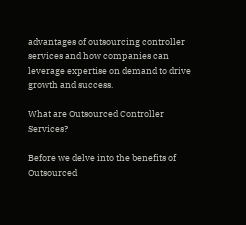advantages of outsourcing controller services and how companies can leverage expertise on demand to drive growth and success.

What are Outsourced Controller Services?

Before we delve into the benefits of Outsourced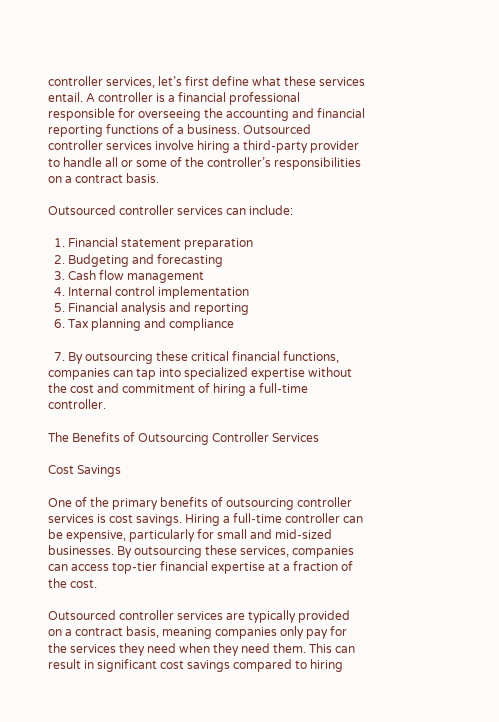controller services, let’s first define what these services entail. A controller is a financial professional responsible for overseeing the accounting and financial reporting functions of a business. Outsourced controller services involve hiring a third-party provider to handle all or some of the controller’s responsibilities on a contract basis.

Outsourced controller services can include:

  1. Financial statement preparation
  2. Budgeting and forecasting
  3. Cash flow management
  4. Internal control implementation
  5. Financial analysis and reporting
  6. Tax planning and compliance

  7. By outsourcing these critical financial functions, companies can tap into specialized expertise without the cost and commitment of hiring a full-time controller.

The Benefits of Outsourcing Controller Services

Cost Savings

One of the primary benefits of outsourcing controller services is cost savings. Hiring a full-time controller can be expensive, particularly for small and mid-sized businesses. By outsourcing these services, companies can access top-tier financial expertise at a fraction of the cost.

Outsourced controller services are typically provided on a contract basis, meaning companies only pay for the services they need when they need them. This can result in significant cost savings compared to hiring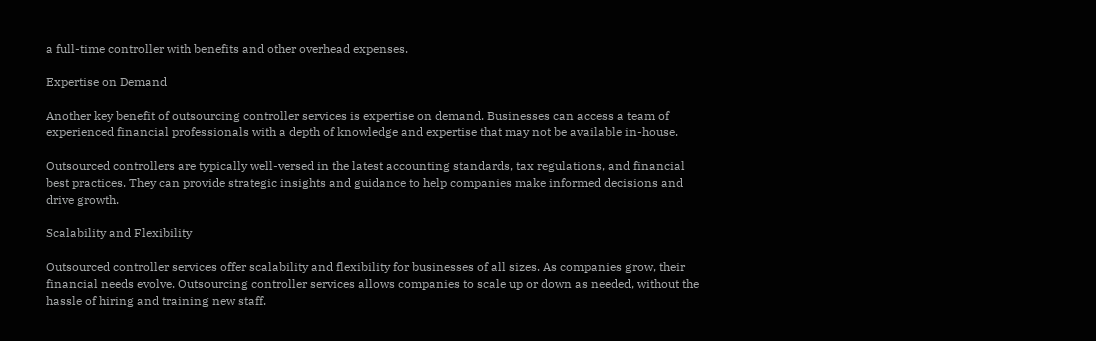a full-time controller with benefits and other overhead expenses.

Expertise on Demand

Another key benefit of outsourcing controller services is expertise on demand. Businesses can access a team of experienced financial professionals with a depth of knowledge and expertise that may not be available in-house.

Outsourced controllers are typically well-versed in the latest accounting standards, tax regulations, and financial best practices. They can provide strategic insights and guidance to help companies make informed decisions and drive growth.

Scalability and Flexibility

Outsourced controller services offer scalability and flexibility for businesses of all sizes. As companies grow, their financial needs evolve. Outsourcing controller services allows companies to scale up or down as needed, without the hassle of hiring and training new staff.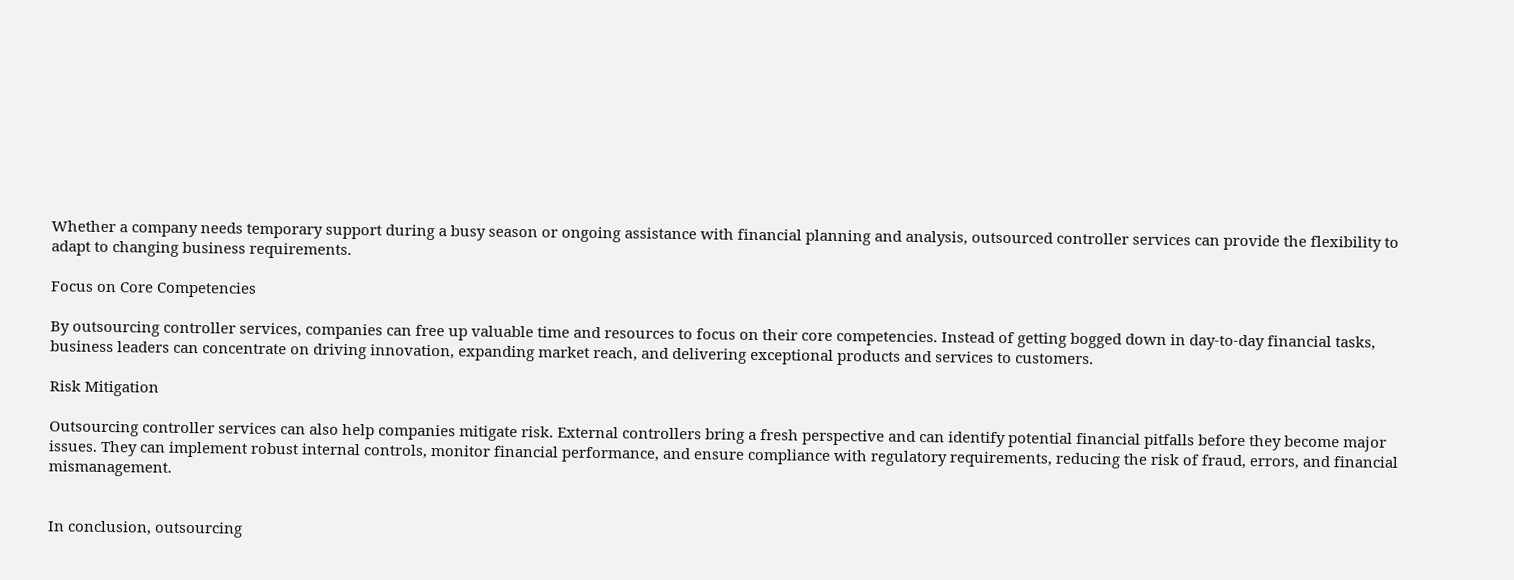Whether a company needs temporary support during a busy season or ongoing assistance with financial planning and analysis, outsourced controller services can provide the flexibility to adapt to changing business requirements.

Focus on Core Competencies

By outsourcing controller services, companies can free up valuable time and resources to focus on their core competencies. Instead of getting bogged down in day-to-day financial tasks, business leaders can concentrate on driving innovation, expanding market reach, and delivering exceptional products and services to customers.

Risk Mitigation

Outsourcing controller services can also help companies mitigate risk. External controllers bring a fresh perspective and can identify potential financial pitfalls before they become major issues. They can implement robust internal controls, monitor financial performance, and ensure compliance with regulatory requirements, reducing the risk of fraud, errors, and financial mismanagement.


In conclusion, outsourcing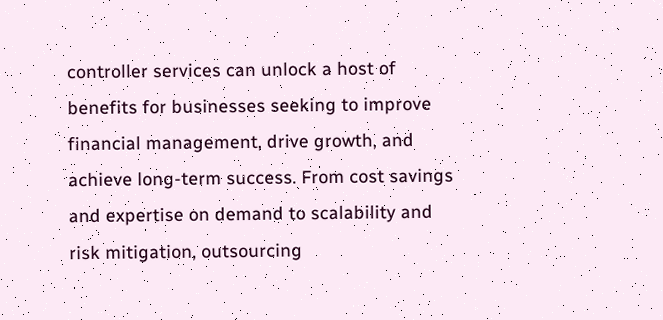controller services can unlock a host of benefits for businesses seeking to improve financial management, drive growth, and achieve long-term success. From cost savings and expertise on demand to scalability and risk mitigation, outsourcing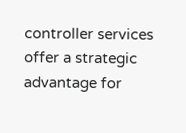controller services offer a strategic advantage for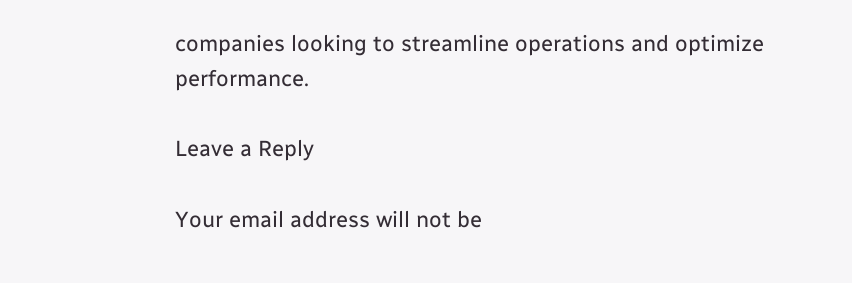companies looking to streamline operations and optimize performance.

Leave a Reply

Your email address will not be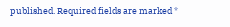published. Required fields are marked *